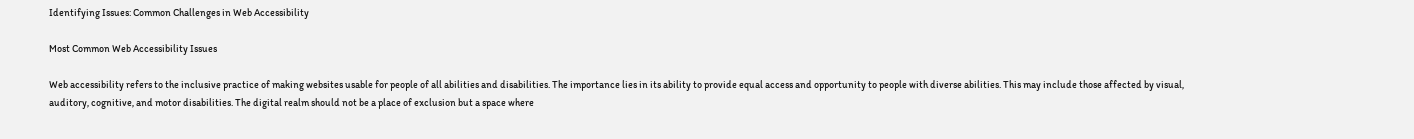Identifying Issues: Common Challenges in Web Accessibility

Most Common Web Accessibility Issues

Web accessibility refers to the inclusive practice of making websites usable for people of all abilities and disabilities. The importance lies in its ability to provide equal access and opportunity to people with diverse abilities. This may include those affected by visual, auditory, cognitive, and motor disabilities. The digital realm should not be a place of exclusion but a space where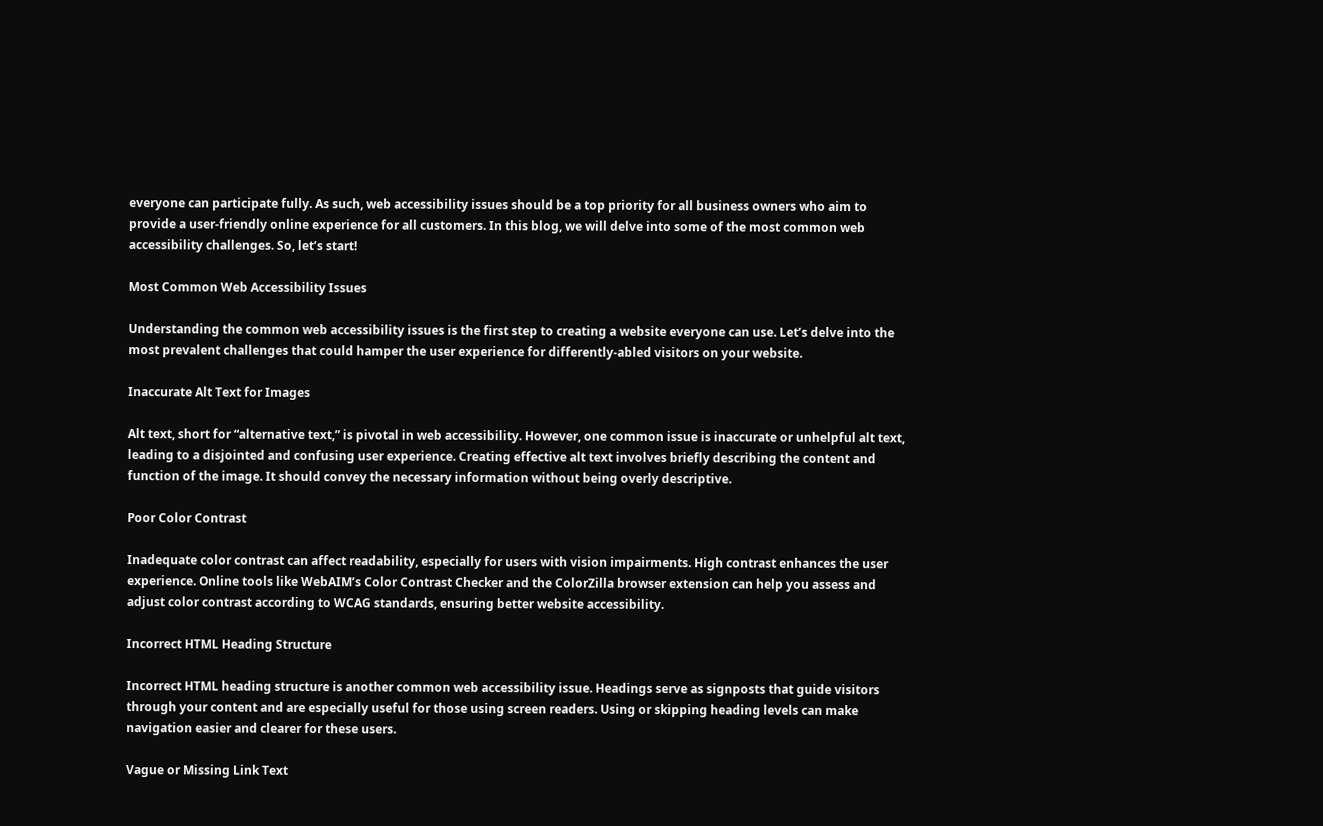everyone can participate fully. As such, web accessibility issues should be a top priority for all business owners who aim to provide a user-friendly online experience for all customers. In this blog, we will delve into some of the most common web accessibility challenges. So, let’s start!

Most Common Web Accessibility Issues

Understanding the common web accessibility issues is the first step to creating a website everyone can use. Let’s delve into the most prevalent challenges that could hamper the user experience for differently-abled visitors on your website.

Inaccurate Alt Text for Images

Alt text, short for “alternative text,” is pivotal in web accessibility. However, one common issue is inaccurate or unhelpful alt text, leading to a disjointed and confusing user experience. Creating effective alt text involves briefly describing the content and function of the image. It should convey the necessary information without being overly descriptive.

Poor Color Contrast

Inadequate color contrast can affect readability, especially for users with vision impairments. High contrast enhances the user experience. Online tools like WebAIM’s Color Contrast Checker and the ColorZilla browser extension can help you assess and adjust color contrast according to WCAG standards, ensuring better website accessibility.

Incorrect HTML Heading Structure

Incorrect HTML heading structure is another common web accessibility issue. Headings serve as signposts that guide visitors through your content and are especially useful for those using screen readers. Using or skipping heading levels can make navigation easier and clearer for these users.

Vague or Missing Link Text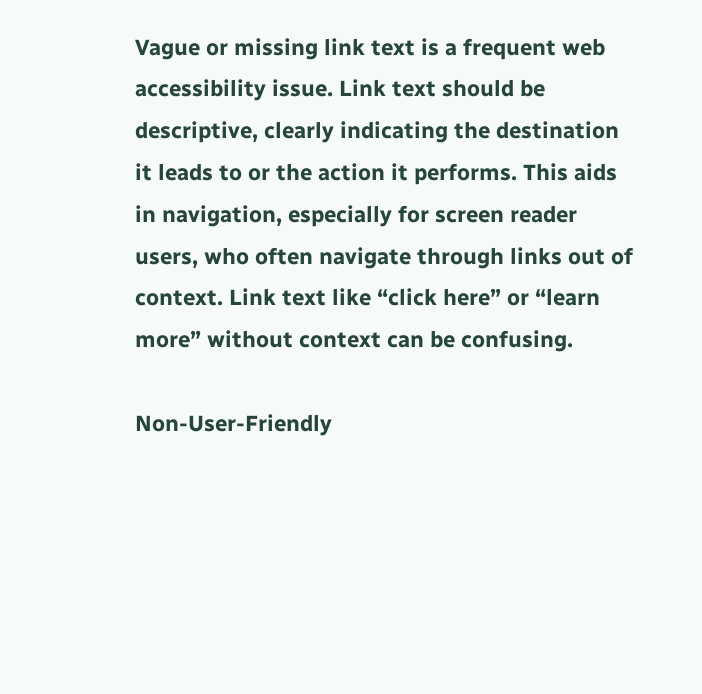Vague or missing link text is a frequent web accessibility issue. Link text should be descriptive, clearly indicating the destination it leads to or the action it performs. This aids in navigation, especially for screen reader users, who often navigate through links out of context. Link text like “click here” or “learn more” without context can be confusing.

Non-User-Friendly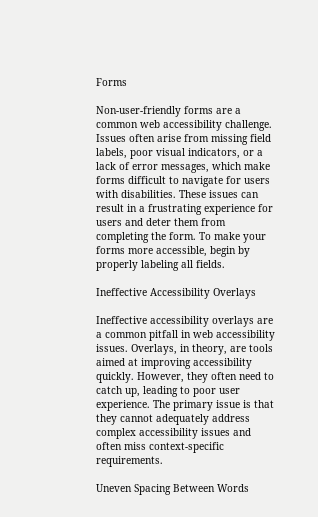Forms

Non-user-friendly forms are a common web accessibility challenge. Issues often arise from missing field labels, poor visual indicators, or a lack of error messages, which make forms difficult to navigate for users with disabilities. These issues can result in a frustrating experience for users and deter them from completing the form. To make your forms more accessible, begin by properly labeling all fields.

Ineffective Accessibility Overlays

Ineffective accessibility overlays are a common pitfall in web accessibility issues. Overlays, in theory, are tools aimed at improving accessibility quickly. However, they often need to catch up, leading to poor user experience. The primary issue is that they cannot adequately address complex accessibility issues and often miss context-specific requirements.

Uneven Spacing Between Words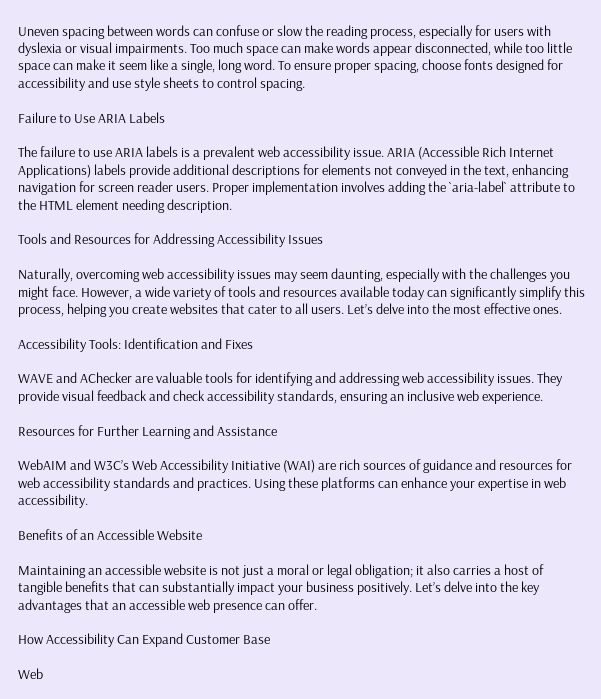Uneven spacing between words can confuse or slow the reading process, especially for users with dyslexia or visual impairments. Too much space can make words appear disconnected, while too little space can make it seem like a single, long word. To ensure proper spacing, choose fonts designed for accessibility and use style sheets to control spacing.

Failure to Use ARIA Labels

The failure to use ARIA labels is a prevalent web accessibility issue. ARIA (Accessible Rich Internet Applications) labels provide additional descriptions for elements not conveyed in the text, enhancing navigation for screen reader users. Proper implementation involves adding the `aria-label` attribute to the HTML element needing description.

Tools and Resources for Addressing Accessibility Issues

Naturally, overcoming web accessibility issues may seem daunting, especially with the challenges you might face. However, a wide variety of tools and resources available today can significantly simplify this process, helping you create websites that cater to all users. Let’s delve into the most effective ones.

Accessibility Tools: Identification and Fixes

WAVE and AChecker are valuable tools for identifying and addressing web accessibility issues. They provide visual feedback and check accessibility standards, ensuring an inclusive web experience.

Resources for Further Learning and Assistance

WebAIM and W3C’s Web Accessibility Initiative (WAI) are rich sources of guidance and resources for web accessibility standards and practices. Using these platforms can enhance your expertise in web accessibility.

Benefits of an Accessible Website

Maintaining an accessible website is not just a moral or legal obligation; it also carries a host of tangible benefits that can substantially impact your business positively. Let’s delve into the key advantages that an accessible web presence can offer.

How Accessibility Can Expand Customer Base

Web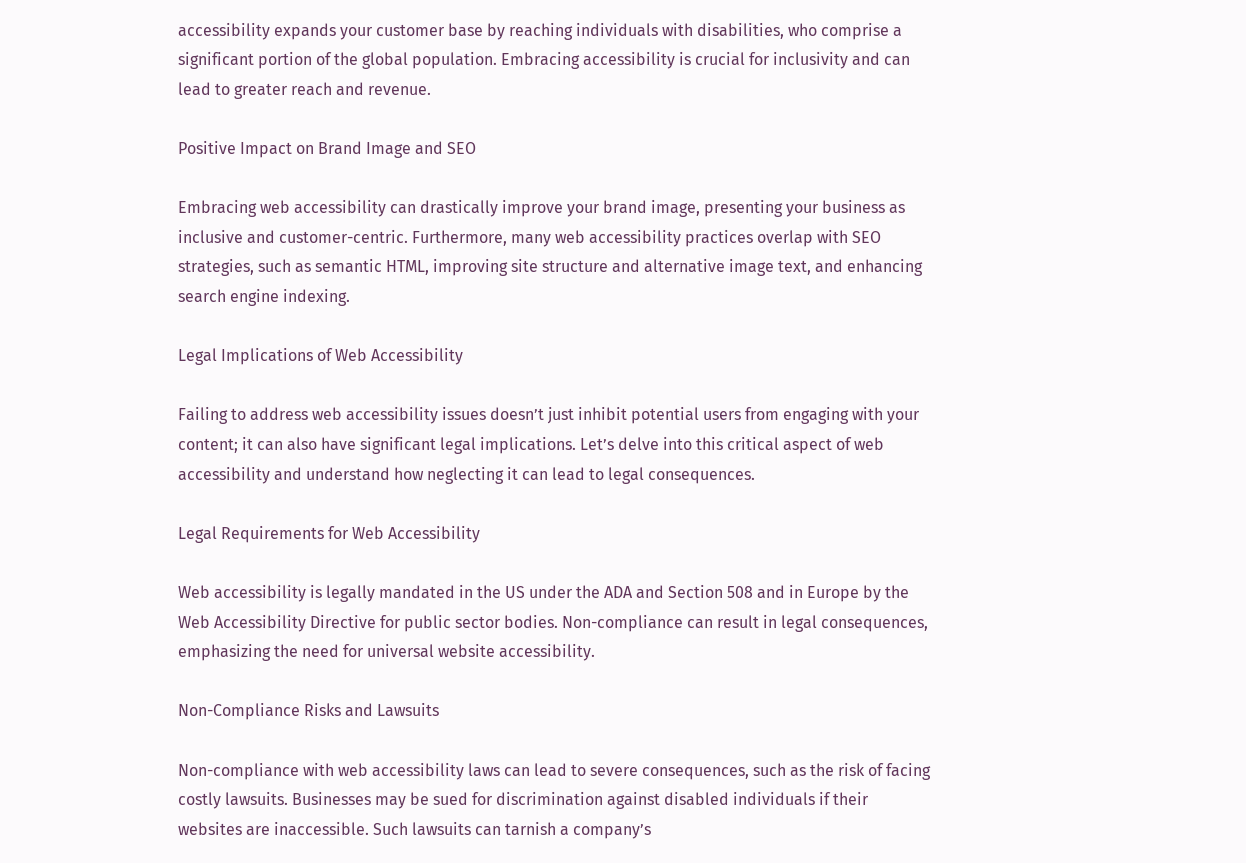accessibility expands your customer base by reaching individuals with disabilities, who comprise a significant portion of the global population. Embracing accessibility is crucial for inclusivity and can lead to greater reach and revenue.

Positive Impact on Brand Image and SEO

Embracing web accessibility can drastically improve your brand image, presenting your business as inclusive and customer-centric. Furthermore, many web accessibility practices overlap with SEO strategies, such as semantic HTML, improving site structure and alternative image text, and enhancing search engine indexing.

Legal Implications of Web Accessibility

Failing to address web accessibility issues doesn’t just inhibit potential users from engaging with your content; it can also have significant legal implications. Let’s delve into this critical aspect of web accessibility and understand how neglecting it can lead to legal consequences.

Legal Requirements for Web Accessibility

Web accessibility is legally mandated in the US under the ADA and Section 508 and in Europe by the Web Accessibility Directive for public sector bodies. Non-compliance can result in legal consequences, emphasizing the need for universal website accessibility.

Non-Compliance Risks and Lawsuits

Non-compliance with web accessibility laws can lead to severe consequences, such as the risk of facing costly lawsuits. Businesses may be sued for discrimination against disabled individuals if their websites are inaccessible. Such lawsuits can tarnish a company’s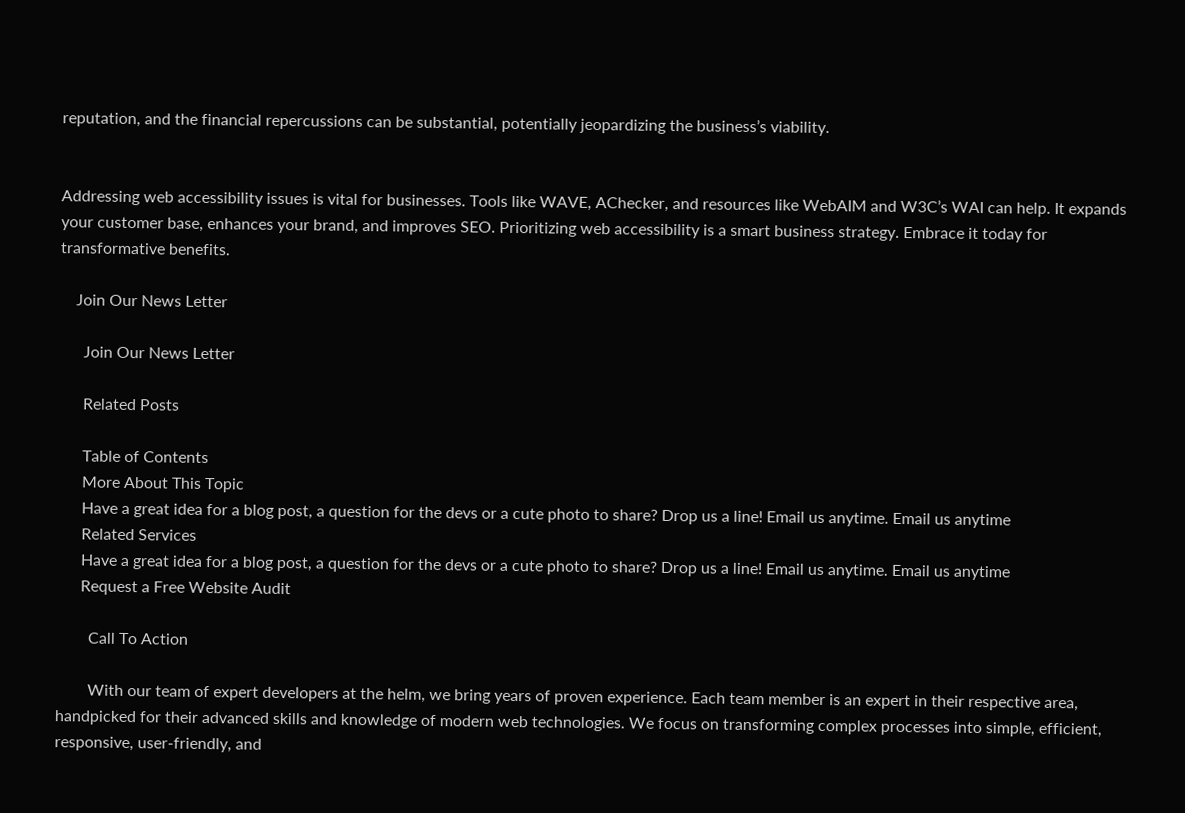reputation, and the financial repercussions can be substantial, potentially jeopardizing the business’s viability.


Addressing web accessibility issues is vital for businesses. Tools like WAVE, AChecker, and resources like WebAIM and W3C’s WAI can help. It expands your customer base, enhances your brand, and improves SEO. Prioritizing web accessibility is a smart business strategy. Embrace it today for transformative benefits.

    Join Our News Letter

      Join Our News Letter

      Related Posts

      Table of Contents
      More About This Topic
      Have a great idea for a blog post, a question for the devs or a cute photo to share? Drop us a line! Email us anytime. Email us anytime
      Related Services
      Have a great idea for a blog post, a question for the devs or a cute photo to share? Drop us a line! Email us anytime. Email us anytime
      Request a Free Website Audit

        Call To Action

        With our team of expert developers at the helm, we bring years of proven experience. Each team member is an expert in their respective area, handpicked for their advanced skills and knowledge of modern web technologies. We focus on transforming complex processes into simple, efficient, responsive, user-friendly, and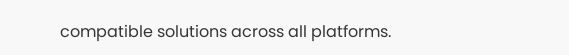compatible solutions across all platforms.